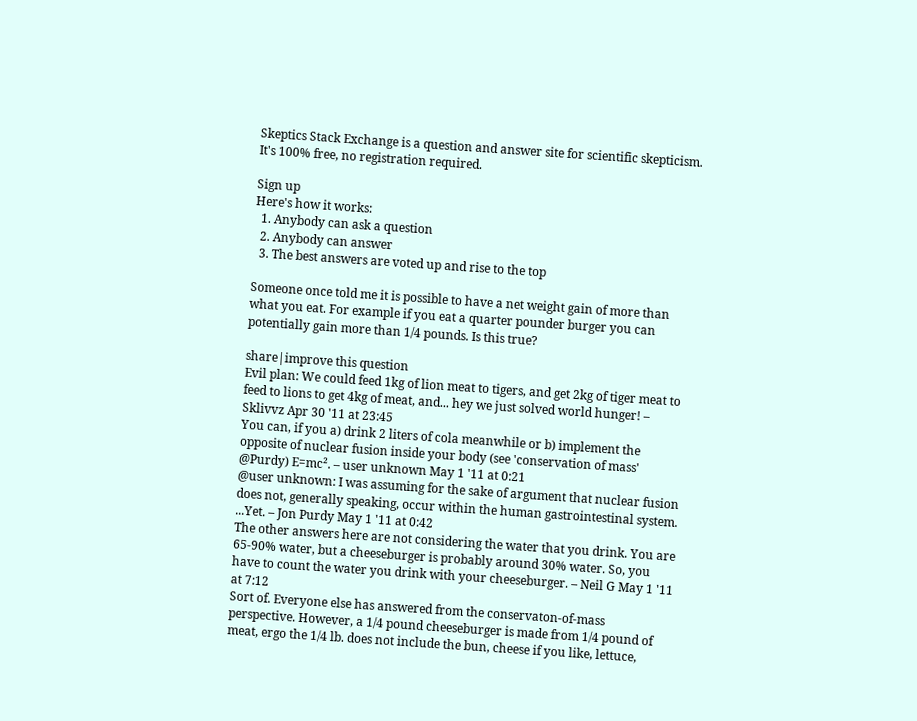Skeptics Stack Exchange is a question and answer site for scientific skepticism. It's 100% free, no registration required.

Sign up
Here's how it works:
  1. Anybody can ask a question
  2. Anybody can answer
  3. The best answers are voted up and rise to the top

Someone once told me it is possible to have a net weight gain of more than what you eat. For example if you eat a quarter pounder burger you can potentially gain more than 1/4 pounds. Is this true?

share|improve this question
Evil plan: We could feed 1kg of lion meat to tigers, and get 2kg of tiger meat to feed to lions to get 4kg of meat, and... hey we just solved world hunger! – Sklivvz Apr 30 '11 at 23:45
You can, if you a) drink 2 liters of cola meanwhile or b) implement the opposite of nuclear fusion inside your body (see 'conservation of mass' @Purdy) E=mc². – user unknown May 1 '11 at 0:21
@user unknown: I was assuming for the sake of argument that nuclear fusion does not, generally speaking, occur within the human gastrointestinal system. ...Yet. – Jon Purdy May 1 '11 at 0:42
The other answers here are not considering the water that you drink. You are 65-90% water, but a cheeseburger is probably around 30% water. So, you have to count the water you drink with your cheeseburger. – Neil G May 1 '11 at 7:12
Sort of. Everyone else has answered from the conservaton-of-mass perspective. However, a 1/4 pound cheeseburger is made from 1/4 pound of meat, ergo the 1/4 lb. does not include the bun, cheese if you like, lettuce,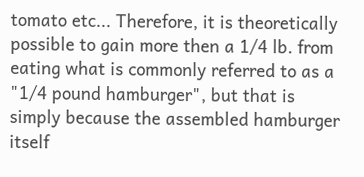tomato etc... Therefore, it is theoretically possible to gain more then a 1/4 lb. from eating what is commonly referred to as a "1/4 pound hamburger", but that is simply because the assembled hamburger itself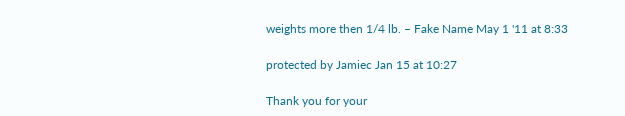weights more then 1/4 lb. – Fake Name May 1 '11 at 8:33

protected by Jamiec Jan 15 at 10:27

Thank you for your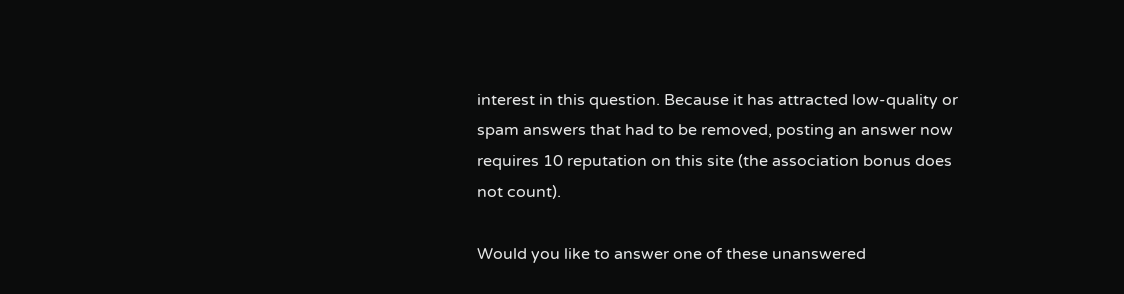interest in this question. Because it has attracted low-quality or spam answers that had to be removed, posting an answer now requires 10 reputation on this site (the association bonus does not count).

Would you like to answer one of these unanswered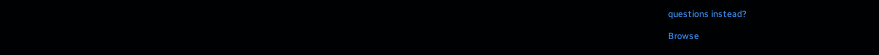questions instead?

Browse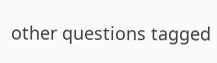other questions tagged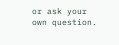or ask your own question.